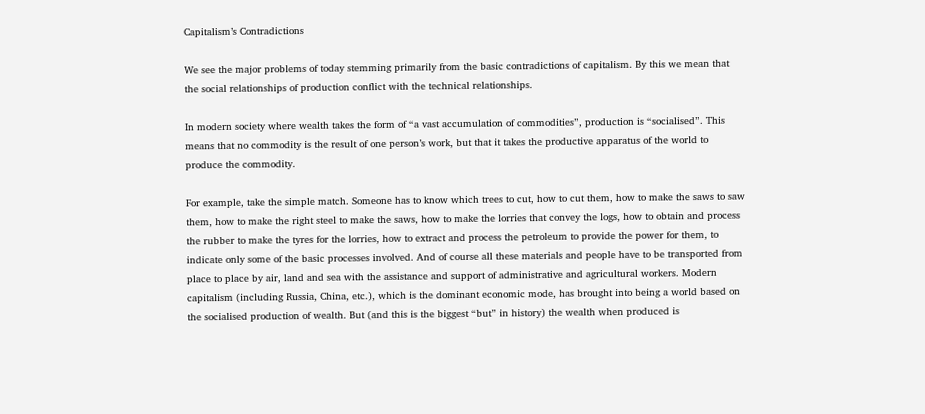Capitalism’s Contradictions

We see the major problems of today stemming primarily from the basic contradictions of capitalism. By this we mean that the social relationships of production conflict with the technical relationships.

In modern society where wealth takes the form of “a vast accumulation of commodities”, production is “socialised”. This means that no commodity is the result of one person’s work, but that it takes the productive apparatus of the world to produce the commodity.

For example, take the simple match. Someone has to know which trees to cut, how to cut them, how to make the saws to saw them, how to make the right steel to make the saws, how to make the lorries that convey the logs, how to obtain and process the rubber to make the tyres for the lorries, how to extract and process the petroleum to provide the power for them, to indicate only some of the basic processes involved. And of course all these materials and people have to be transported from place to place by air, land and sea with the assistance and support of administrative and agricultural workers. Modern capitalism (including Russia, China, etc.), which is the dominant economic mode, has brought into being a world based on the socialised production of wealth. But (and this is the biggest “but” in history) the wealth when produced is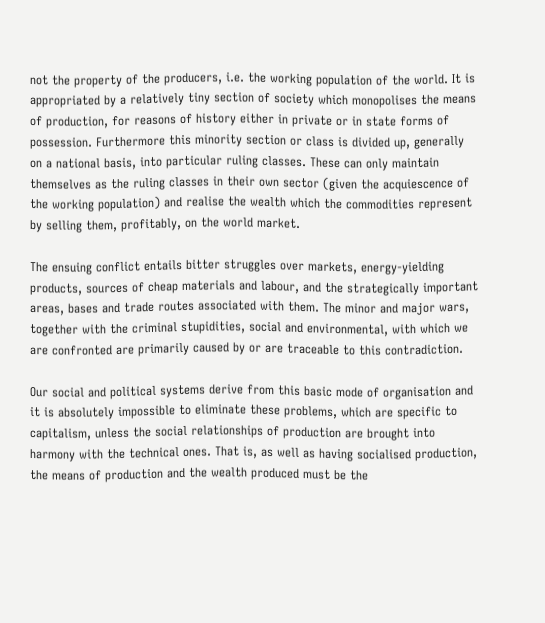not the property of the producers, i.e. the working population of the world. It is appropriated by a relatively tiny section of society which monopolises the means of production, for reasons of history either in private or in state forms of possession. Furthermore this minority section or class is divided up, generally on a national basis, into particular ruling classes. These can only maintain themselves as the ruling classes in their own sector (given the acquiescence of the working population) and realise the wealth which the commodities represent by selling them, profitably, on the world market.

The ensuing conflict entails bitter struggles over markets, energy-yielding products, sources of cheap materials and labour, and the strategically important areas, bases and trade routes associated with them. The minor and major wars, together with the criminal stupidities, social and environmental, with which we are confronted are primarily caused by or are traceable to this contradiction.

Our social and political systems derive from this basic mode of organisation and it is absolutely impossible to eliminate these problems, which are specific to capitalism, unless the social relationships of production are brought into harmony with the technical ones. That is, as well as having socialised production, the means of production and the wealth produced must be the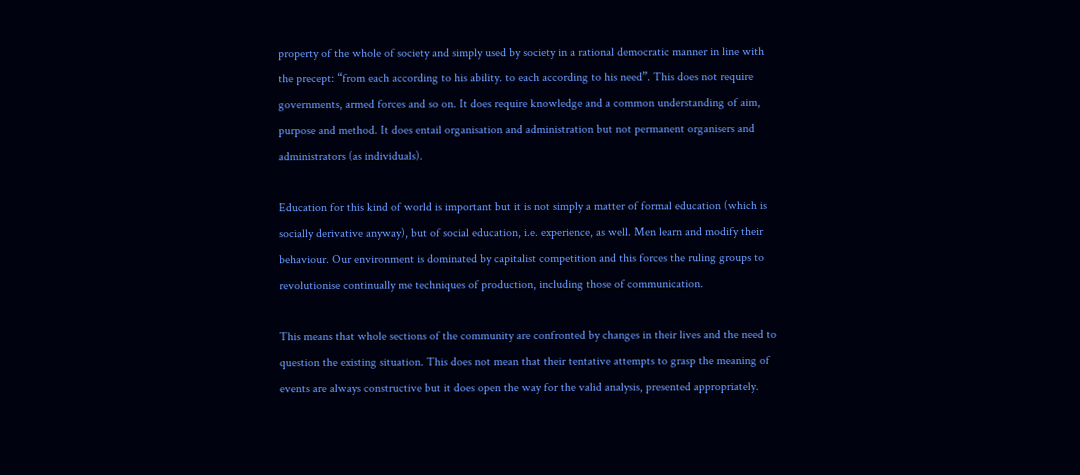property of the whole of society and simply used by society in a rational democratic manner in line with the precept: “from each according to his ability. to each according to his need”. This does not require governments, armed forces and so on. It does require knowledge and a common understanding of aim, purpose and method. It does entail organisation and administration but not permanent organisers and administrators (as individuals).

Education for this kind of world is important but it is not simply a matter of formal education (which is socially derivative anyway), but of social education, i.e. experience, as well. Men learn and modify their behaviour. Our environment is dominated by capitalist competition and this forces the ruling groups to revolutionise continually me techniques of production, including those of communication.

This means that whole sections of the community are confronted by changes in their lives and the need to question the existing situation. This does not mean that their tentative attempts to grasp the meaning of events are always constructive but it does open the way for the valid analysis, presented appropriately.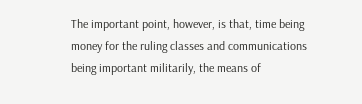The important point, however, is that, time being money for the ruling classes and communications being important militarily, the means of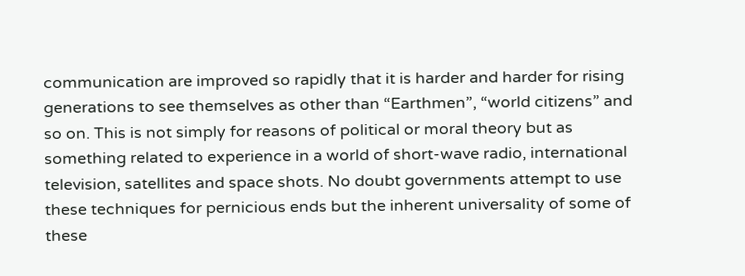communication are improved so rapidly that it is harder and harder for rising generations to see themselves as other than “Earthmen”, “world citizens” and so on. This is not simply for reasons of political or moral theory but as something related to experience in a world of short-wave radio, international television, satellites and space shots. No doubt governments attempt to use these techniques for pernicious ends but the inherent universality of some of these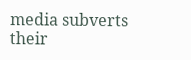media subverts their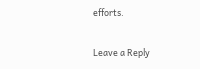efforts.

Leave a Reply